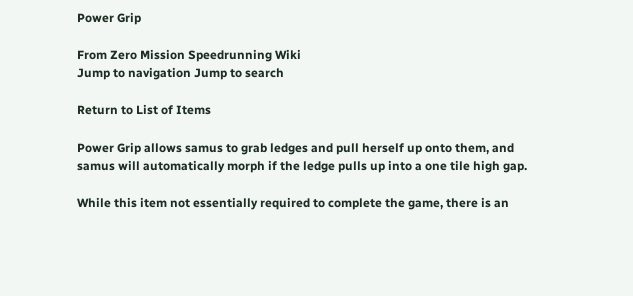Power Grip

From Zero Mission Speedrunning Wiki
Jump to navigation Jump to search

Return to List of Items

Power Grip allows samus to grab ledges and pull herself up onto them, and samus will automatically morph if the ledge pulls up into a one tile high gap.

While this item not essentially required to complete the game, there is an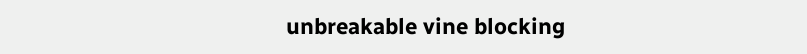unbreakable vine blocking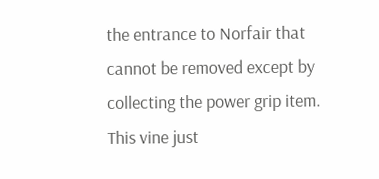the entrance to Norfair that cannot be removed except by collecting the power grip item. This vine just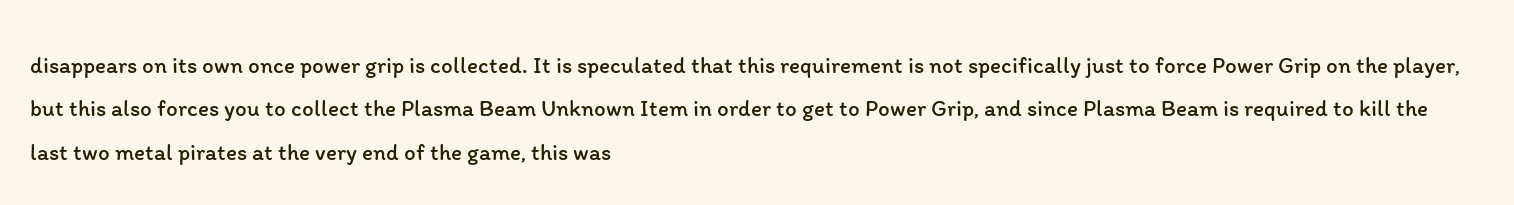disappears on its own once power grip is collected. It is speculated that this requirement is not specifically just to force Power Grip on the player, but this also forces you to collect the Plasma Beam Unknown Item in order to get to Power Grip, and since Plasma Beam is required to kill the last two metal pirates at the very end of the game, this was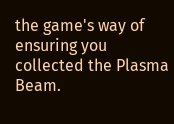the game's way of ensuring you collected the Plasma Beam.